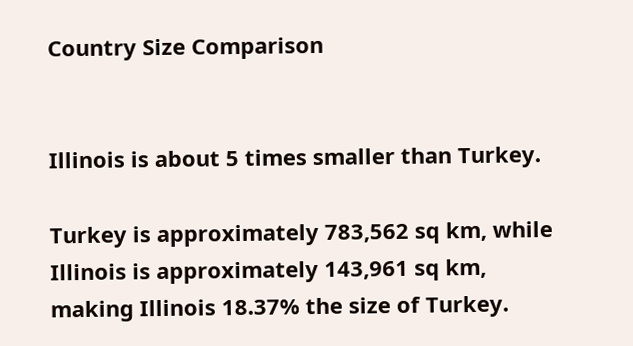Country Size Comparison


Illinois is about 5 times smaller than Turkey.

Turkey is approximately 783,562 sq km, while Illinois is approximately 143,961 sq km, making Illinois 18.37% the size of Turkey.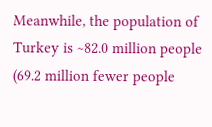Meanwhile, the population of Turkey is ~82.0 million people (69.2 million fewer people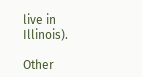live in Illinois).

Other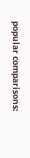popular comparisons: